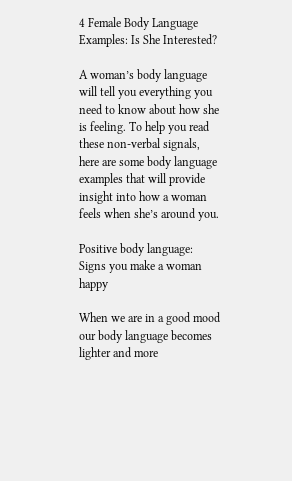4 Female Body Language Examples: Is She Interested?

A woman’s body language will tell you everything you need to know about how she is feeling. To help you read these non-verbal signals, here are some body language examples that will provide insight into how a woman feels when she’s around you.

Positive body language: Signs you make a woman happy

When we are in a good mood our body language becomes lighter and more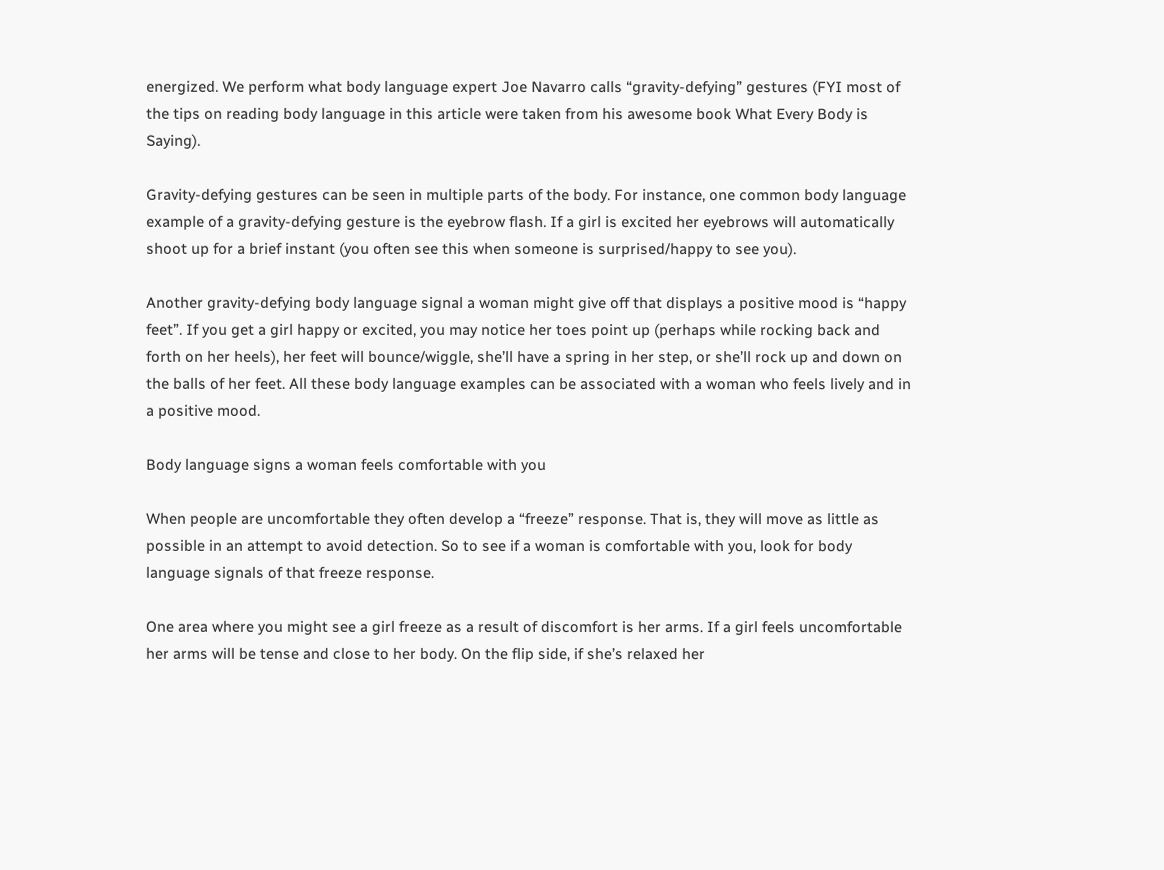energized. We perform what body language expert Joe Navarro calls “gravity-defying” gestures (FYI most of the tips on reading body language in this article were taken from his awesome book What Every Body is Saying).

Gravity-defying gestures can be seen in multiple parts of the body. For instance, one common body language example of a gravity-defying gesture is the eyebrow flash. If a girl is excited her eyebrows will automatically shoot up for a brief instant (you often see this when someone is surprised/happy to see you).

Another gravity-defying body language signal a woman might give off that displays a positive mood is “happy feet”. If you get a girl happy or excited, you may notice her toes point up (perhaps while rocking back and forth on her heels), her feet will bounce/wiggle, she’ll have a spring in her step, or she’ll rock up and down on the balls of her feet. All these body language examples can be associated with a woman who feels lively and in a positive mood.

Body language signs a woman feels comfortable with you

When people are uncomfortable they often develop a “freeze” response. That is, they will move as little as possible in an attempt to avoid detection. So to see if a woman is comfortable with you, look for body language signals of that freeze response.

One area where you might see a girl freeze as a result of discomfort is her arms. If a girl feels uncomfortable her arms will be tense and close to her body. On the flip side, if she’s relaxed her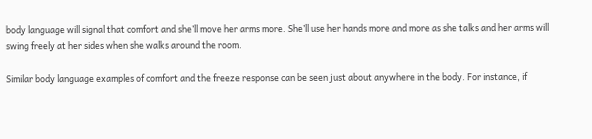body language will signal that comfort and she’ll move her arms more. She’ll use her hands more and more as she talks and her arms will swing freely at her sides when she walks around the room.

Similar body language examples of comfort and the freeze response can be seen just about anywhere in the body. For instance, if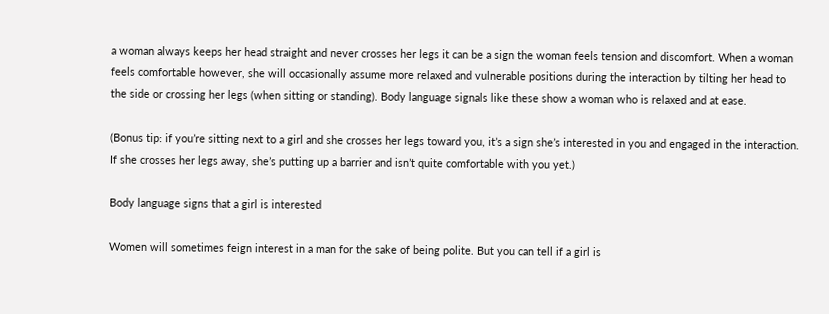a woman always keeps her head straight and never crosses her legs it can be a sign the woman feels tension and discomfort. When a woman feels comfortable however, she will occasionally assume more relaxed and vulnerable positions during the interaction by tilting her head to the side or crossing her legs (when sitting or standing). Body language signals like these show a woman who is relaxed and at ease.

(Bonus tip: if you’re sitting next to a girl and she crosses her legs toward you, it’s a sign she’s interested in you and engaged in the interaction. If she crosses her legs away, she’s putting up a barrier and isn’t quite comfortable with you yet.)

Body language signs that a girl is interested

Women will sometimes feign interest in a man for the sake of being polite. But you can tell if a girl is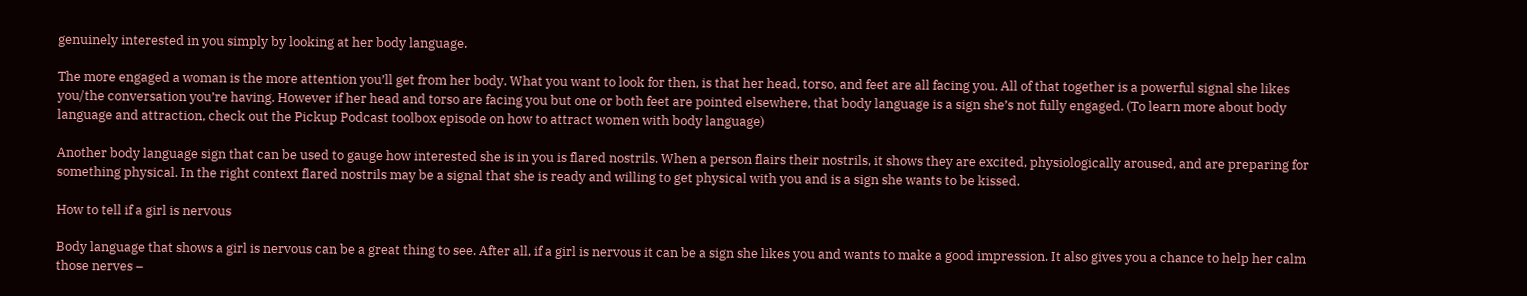genuinely interested in you simply by looking at her body language.

The more engaged a woman is the more attention you’ll get from her body. What you want to look for then, is that her head, torso, and feet are all facing you. All of that together is a powerful signal she likes you/the conversation you’re having. However if her head and torso are facing you but one or both feet are pointed elsewhere, that body language is a sign she’s not fully engaged. (To learn more about body language and attraction, check out the Pickup Podcast toolbox episode on how to attract women with body language)

Another body language sign that can be used to gauge how interested she is in you is flared nostrils. When a person flairs their nostrils, it shows they are excited, physiologically aroused, and are preparing for something physical. In the right context flared nostrils may be a signal that she is ready and willing to get physical with you and is a sign she wants to be kissed.

How to tell if a girl is nervous

Body language that shows a girl is nervous can be a great thing to see. After all, if a girl is nervous it can be a sign she likes you and wants to make a good impression. It also gives you a chance to help her calm those nerves –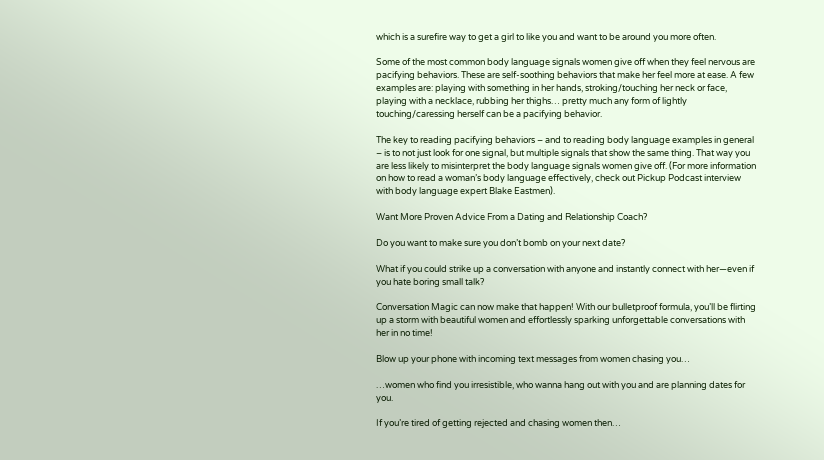which is a surefire way to get a girl to like you and want to be around you more often.

Some of the most common body language signals women give off when they feel nervous are pacifying behaviors. These are self-soothing behaviors that make her feel more at ease. A few examples are: playing with something in her hands, stroking/touching her neck or face, playing with a necklace, rubbing her thighs… pretty much any form of lightly touching/caressing herself can be a pacifying behavior.

The key to reading pacifying behaviors – and to reading body language examples in general – is to not just look for one signal, but multiple signals that show the same thing. That way you are less likely to misinterpret the body language signals women give off. (For more information on how to read a woman’s body language effectively, check out Pickup Podcast interview with body language expert Blake Eastmen).

Want More Proven Advice From a Dating and Relationship Coach?

Do you want to make sure you don’t bomb on your next date?

What if you could strike up a conversation with anyone and instantly connect with her—even if you hate boring small talk?

Conversation Magic can now make that happen! With our bulletproof formula, you’ll be flirting up a storm with beautiful women and effortlessly sparking unforgettable conversations with her in no time!

Blow up your phone with incoming text messages from women chasing you…

…women who find you irresistible, who wanna hang out with you and are planning dates for you.

If you’re tired of getting rejected and chasing women then…